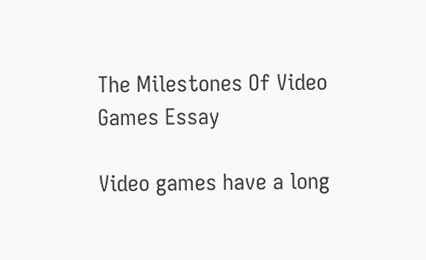The Milestones Of Video Games Essay

Video games have a long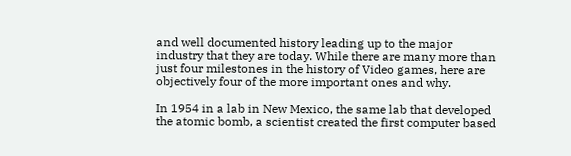and well documented history leading up to the major industry that they are today. While there are many more than just four milestones in the history of Video games, here are objectively four of the more important ones and why.

In 1954 in a lab in New Mexico, the same lab that developed the atomic bomb, a scientist created the first computer based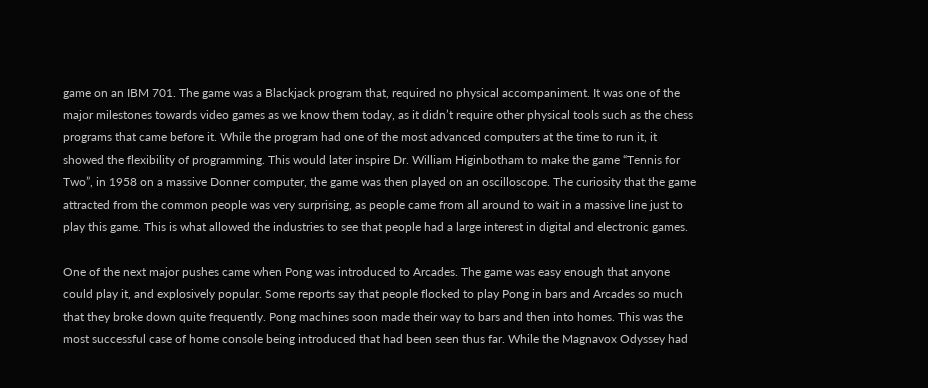game on an IBM 701. The game was a Blackjack program that, required no physical accompaniment. It was one of the major milestones towards video games as we know them today, as it didn’t require other physical tools such as the chess programs that came before it. While the program had one of the most advanced computers at the time to run it, it showed the flexibility of programming. This would later inspire Dr. William Higinbotham to make the game “Tennis for Two”, in 1958 on a massive Donner computer, the game was then played on an oscilloscope. The curiosity that the game attracted from the common people was very surprising, as people came from all around to wait in a massive line just to play this game. This is what allowed the industries to see that people had a large interest in digital and electronic games.

One of the next major pushes came when Pong was introduced to Arcades. The game was easy enough that anyone could play it, and explosively popular. Some reports say that people flocked to play Pong in bars and Arcades so much that they broke down quite frequently. Pong machines soon made their way to bars and then into homes. This was the most successful case of home console being introduced that had been seen thus far. While the Magnavox Odyssey had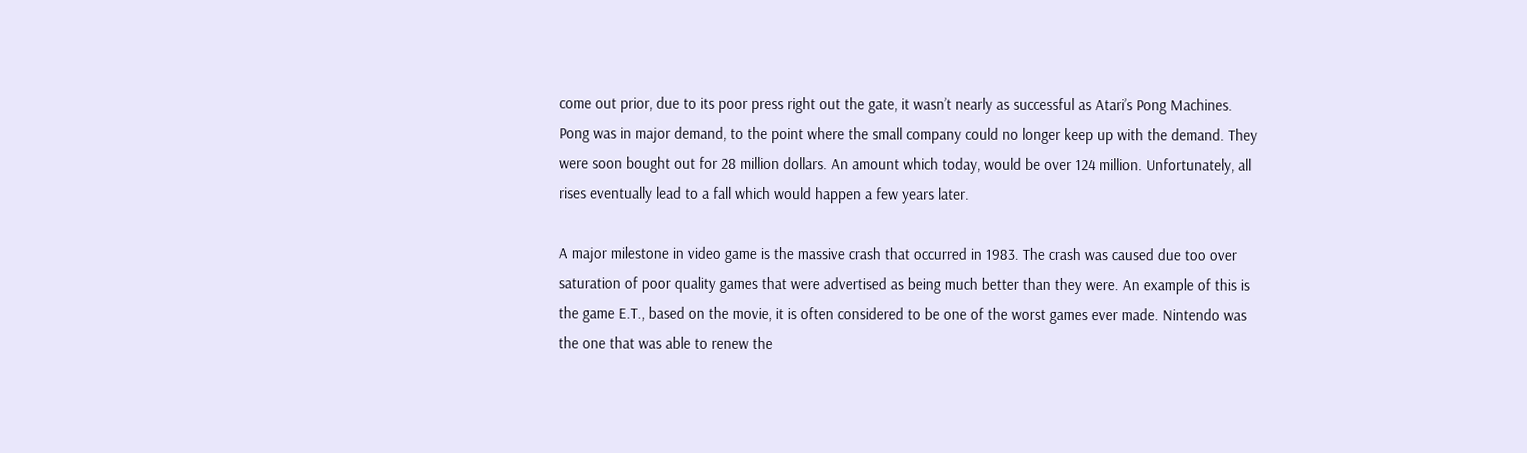come out prior, due to its poor press right out the gate, it wasn’t nearly as successful as Atari’s Pong Machines. Pong was in major demand, to the point where the small company could no longer keep up with the demand. They were soon bought out for 28 million dollars. An amount which today, would be over 124 million. Unfortunately, all rises eventually lead to a fall which would happen a few years later.

A major milestone in video game is the massive crash that occurred in 1983. The crash was caused due too over saturation of poor quality games that were advertised as being much better than they were. An example of this is the game E.T., based on the movie, it is often considered to be one of the worst games ever made. Nintendo was the one that was able to renew the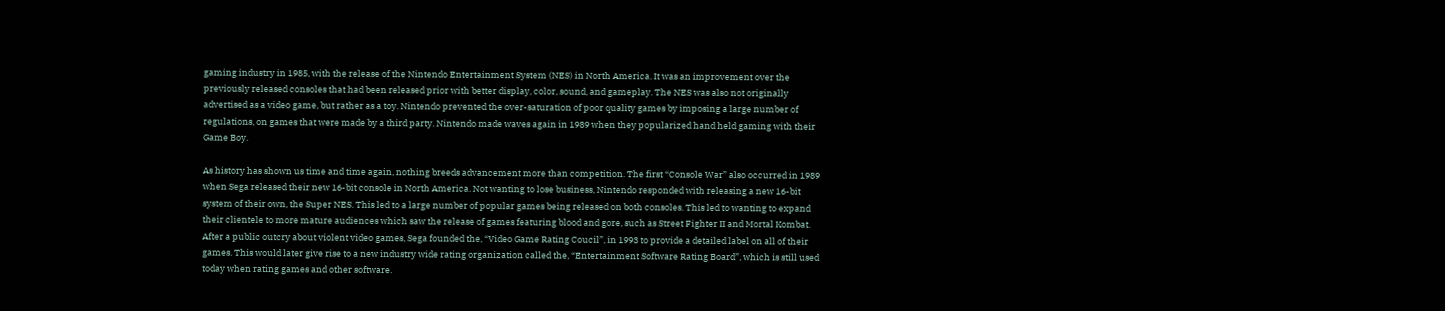gaming industry in 1985, with the release of the Nintendo Entertainment System (NES) in North America. It was an improvement over the previously released consoles that had been released prior with better display, color, sound, and gameplay. The NES was also not originally advertised as a video game, but rather as a toy. Nintendo prevented the over-saturation of poor quality games by imposing a large number of regulations, on games that were made by a third party. Nintendo made waves again in 1989 when they popularized hand held gaming with their Game Boy.

As history has shown us time and time again, nothing breeds advancement more than competition. The first “Console War” also occurred in 1989 when Sega released their new 16-bit console in North America. Not wanting to lose business, Nintendo responded with releasing a new 16-bit system of their own, the Super NES. This led to a large number of popular games being released on both consoles. This led to wanting to expand their clientele to more mature audiences which saw the release of games featuring blood and gore, such as Street Fighter II and Mortal Kombat. After a public outcry about violent video games, Sega founded the, “Video Game Rating Coucil”, in 1993 to provide a detailed label on all of their games. This would later give rise to a new industry wide rating organization called the, “Entertainment Software Rating Board”, which is still used today when rating games and other software.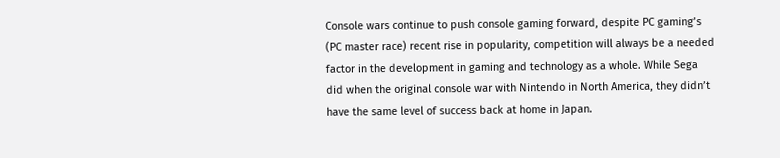Console wars continue to push console gaming forward, despite PC gaming’s (PC master race) recent rise in popularity, competition will always be a needed factor in the development in gaming and technology as a whole. While Sega did when the original console war with Nintendo in North America, they didn’t have the same level of success back at home in Japan.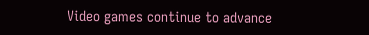Video games continue to advance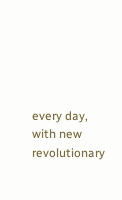every day, with new revolutionary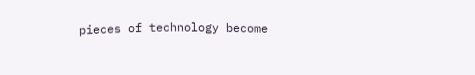pieces of technology become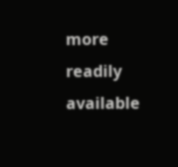more readily available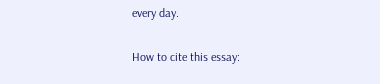every day.

How to cite this essay: